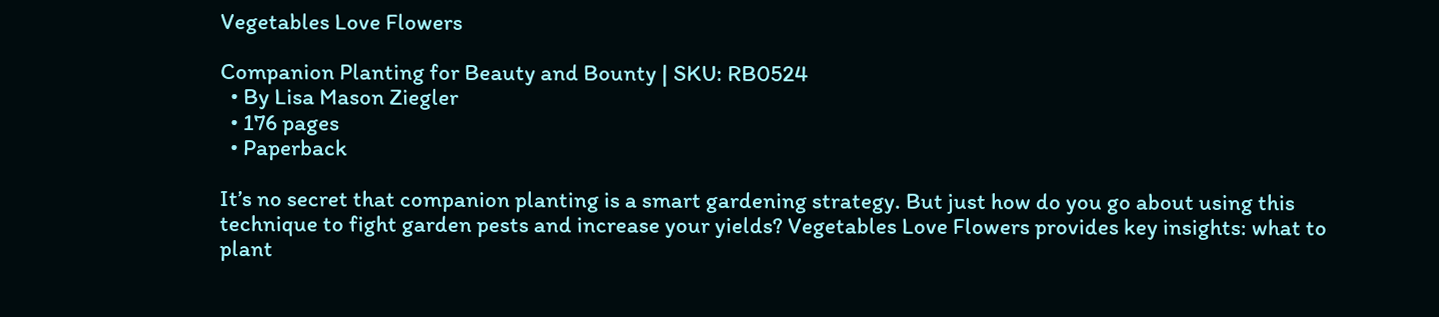Vegetables Love Flowers

Companion Planting for Beauty and Bounty | SKU: RB0524
  • By Lisa Mason Ziegler
  • 176 pages
  • Paperback

It’s no secret that companion planting is a smart gardening strategy. But just how do you go about using this technique to fight garden pests and increase your yields? Vegetables Love Flowers provides key insights: what to plant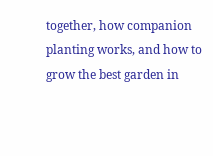together, how companion planting works, and how to grow the best garden in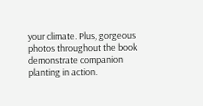your climate. Plus, gorgeous photos throughout the book demonstrate companion planting in action.